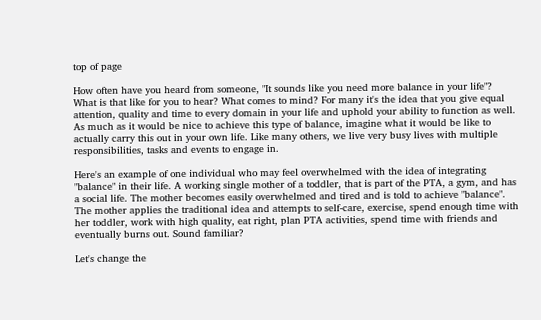top of page

How often have you heard from someone, "It sounds like you need more balance in your life"? What is that like for you to hear? What comes to mind? For many it's the idea that you give equal attention, quality and time to every domain in your life and uphold your ability to function as well. As much as it would be nice to achieve this type of balance, imagine what it would be like to actually carry this out in your own life. Like many others, we live very busy lives with multiple responsibilities, tasks and events to engage in.

Here's an example of one individual who may feel overwhelmed with the idea of integrating "balance" in their life. A working single mother of a toddler, that is part of the PTA, a gym, and has a social life. The mother becomes easily overwhelmed and tired and is told to achieve "balance". The mother applies the traditional idea and attempts to self-care, exercise, spend enough time with her toddler, work with high quality, eat right, plan PTA activities, spend time with friends and eventually burns out. Sound familiar?

Let's change the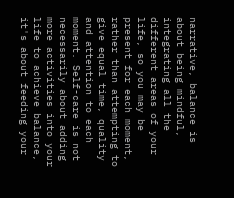narrative, balance is about being mindful, integrating all the different areas of your life, so you may be present for each moment, rather than attempting to give equal time, quality and attention to each moment. Self-care is not necessarily about adding more activities into your life to achieve balance, it's about feeding your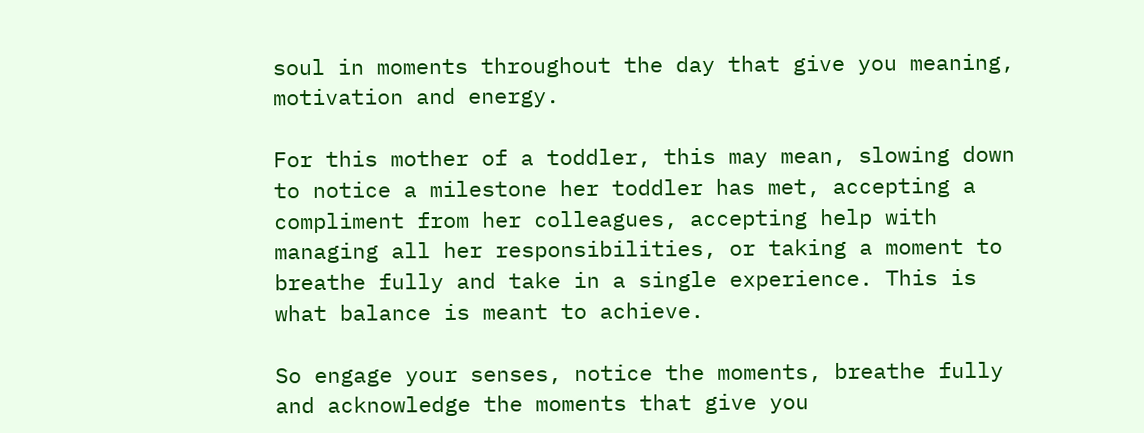soul in moments throughout the day that give you meaning, motivation and energy.

For this mother of a toddler, this may mean, slowing down to notice a milestone her toddler has met, accepting a compliment from her colleagues, accepting help with managing all her responsibilities, or taking a moment to breathe fully and take in a single experience. This is what balance is meant to achieve.

So engage your senses, notice the moments, breathe fully and acknowledge the moments that give you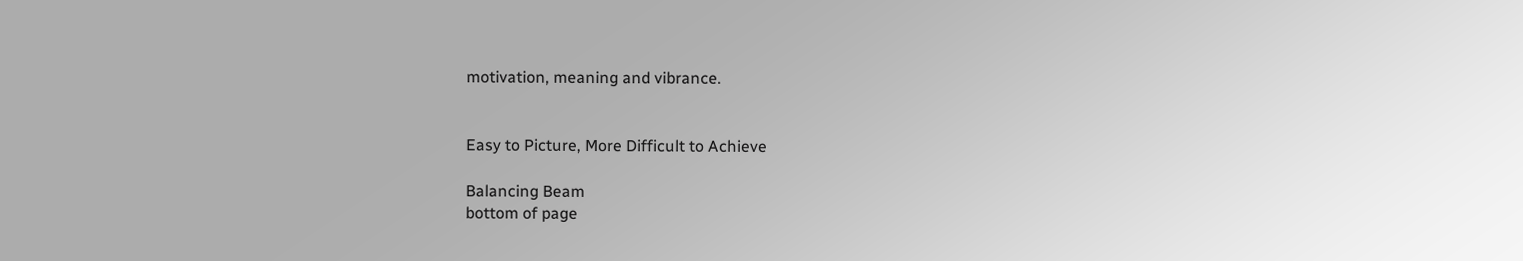motivation, meaning and vibrance.


Easy to Picture, More Difficult to Achieve

Balancing Beam
bottom of page